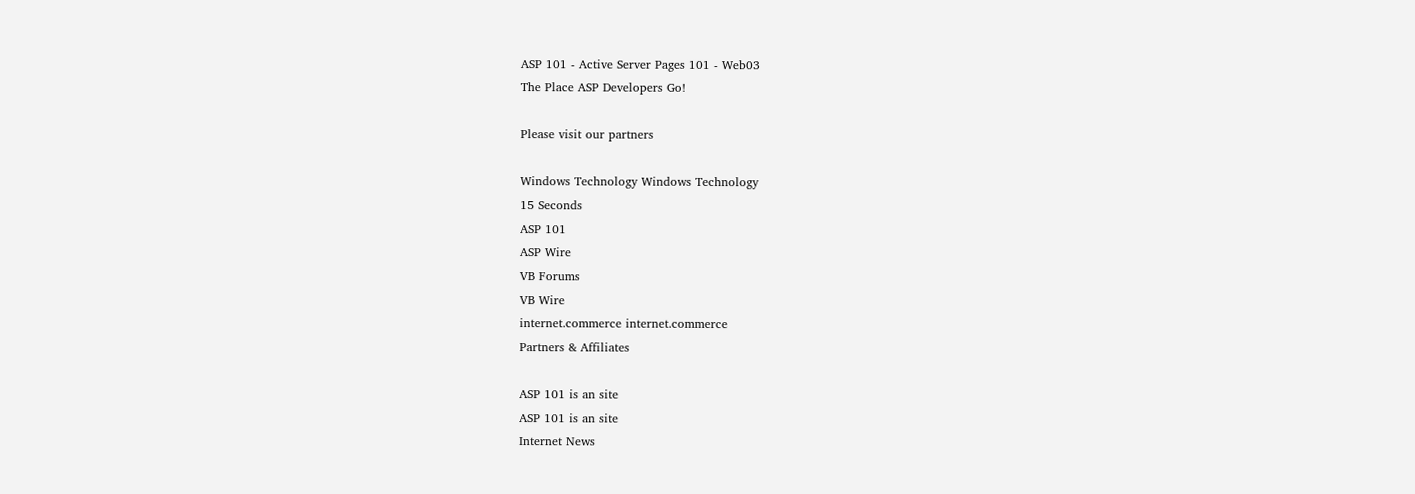ASP 101 - Active Server Pages 101 - Web03
The Place ASP Developers Go!

Please visit our partners

Windows Technology Windows Technology
15 Seconds
ASP 101
ASP Wire
VB Forums
VB Wire
internet.commerce internet.commerce
Partners & Affiliates

ASP 101 is an site
ASP 101 is an site
Internet News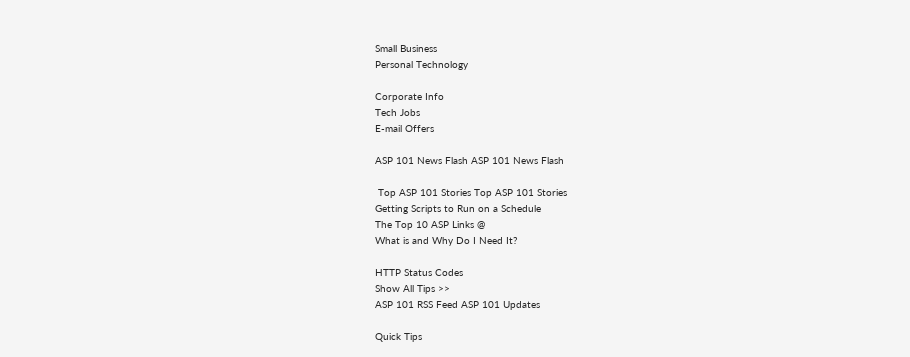Small Business
Personal Technology

Corporate Info
Tech Jobs
E-mail Offers

ASP 101 News Flash ASP 101 News Flash

 Top ASP 101 Stories Top ASP 101 Stories
Getting Scripts to Run on a Schedule
The Top 10 ASP Links @
What is and Why Do I Need It?

HTTP Status Codes
Show All Tips >>
ASP 101 RSS Feed ASP 101 Updates

Quick Tips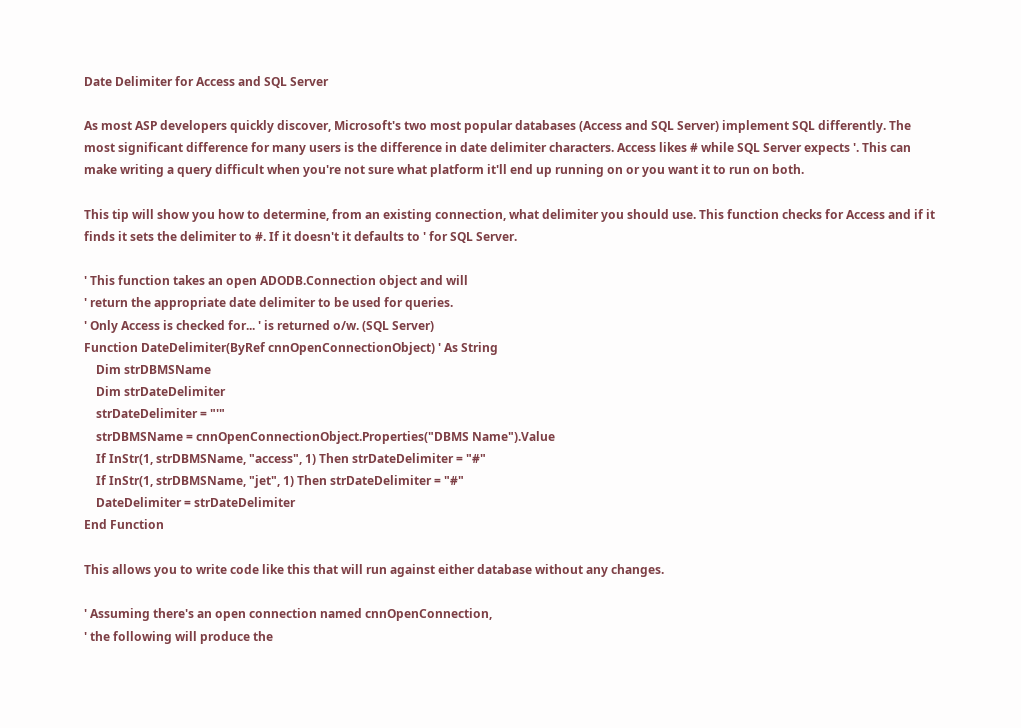Date Delimiter for Access and SQL Server

As most ASP developers quickly discover, Microsoft's two most popular databases (Access and SQL Server) implement SQL differently. The most significant difference for many users is the difference in date delimiter characters. Access likes # while SQL Server expects '. This can make writing a query difficult when you're not sure what platform it'll end up running on or you want it to run on both.

This tip will show you how to determine, from an existing connection, what delimiter you should use. This function checks for Access and if it finds it sets the delimiter to #. If it doesn't it defaults to ' for SQL Server.

' This function takes an open ADODB.Connection object and will
' return the appropriate date delimiter to be used for queries.
' Only Access is checked for... ' is returned o/w. (SQL Server)
Function DateDelimiter(ByRef cnnOpenConnectionObject) ' As String
    Dim strDBMSName
    Dim strDateDelimiter
    strDateDelimiter = "'"
    strDBMSName = cnnOpenConnectionObject.Properties("DBMS Name").Value
    If InStr(1, strDBMSName, "access", 1) Then strDateDelimiter = "#"
    If InStr(1, strDBMSName, "jet", 1) Then strDateDelimiter = "#"
    DateDelimiter = strDateDelimiter
End Function

This allows you to write code like this that will run against either database without any changes.

' Assuming there's an open connection named cnnOpenConnection,
' the following will produce the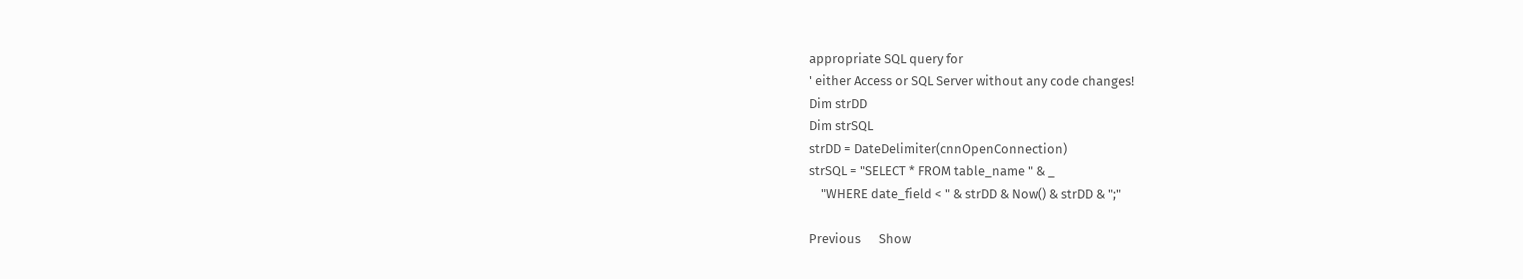appropriate SQL query for
' either Access or SQL Server without any code changes!
Dim strDD
Dim strSQL
strDD = DateDelimiter(cnnOpenConnection)
strSQL = "SELECT * FROM table_name " & _
    "WHERE date_field < " & strDD & Now() & strDD & ";"

Previous      Show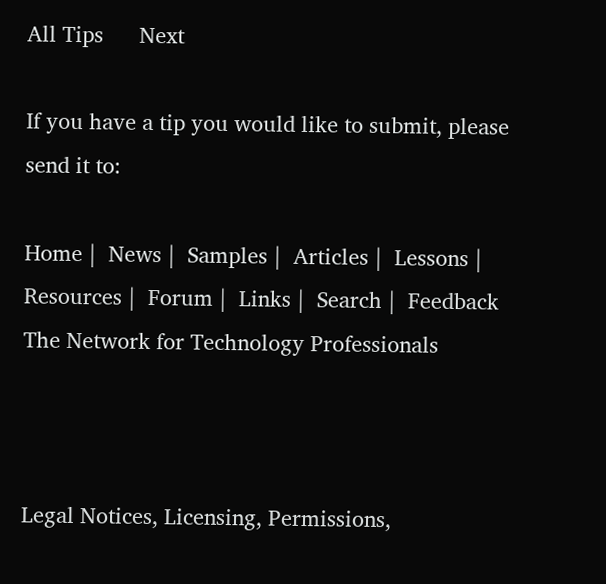All Tips      Next

If you have a tip you would like to submit, please send it to:

Home |  News |  Samples |  Articles |  Lessons |  Resources |  Forum |  Links |  Search |  Feedback
The Network for Technology Professionals



Legal Notices, Licensing, Permissions,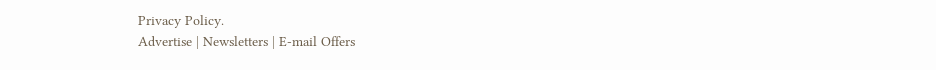Privacy Policy.
Advertise | Newsletters | E-mail Offers